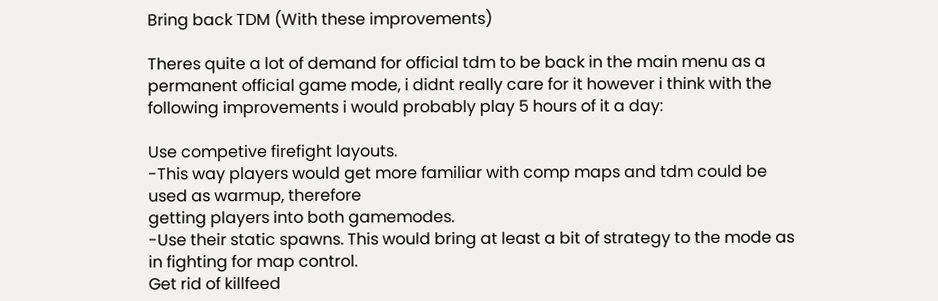Bring back TDM (With these improvements)

Theres quite a lot of demand for official tdm to be back in the main menu as a permanent official game mode, i didnt really care for it however i think with the following improvements i would probably play 5 hours of it a day:

Use competive firefight layouts.
-This way players would get more familiar with comp maps and tdm could be used as warmup, therefore
getting players into both gamemodes.
-Use their static spawns. This would bring at least a bit of strategy to the mode as in fighting for map control.
Get rid of killfeed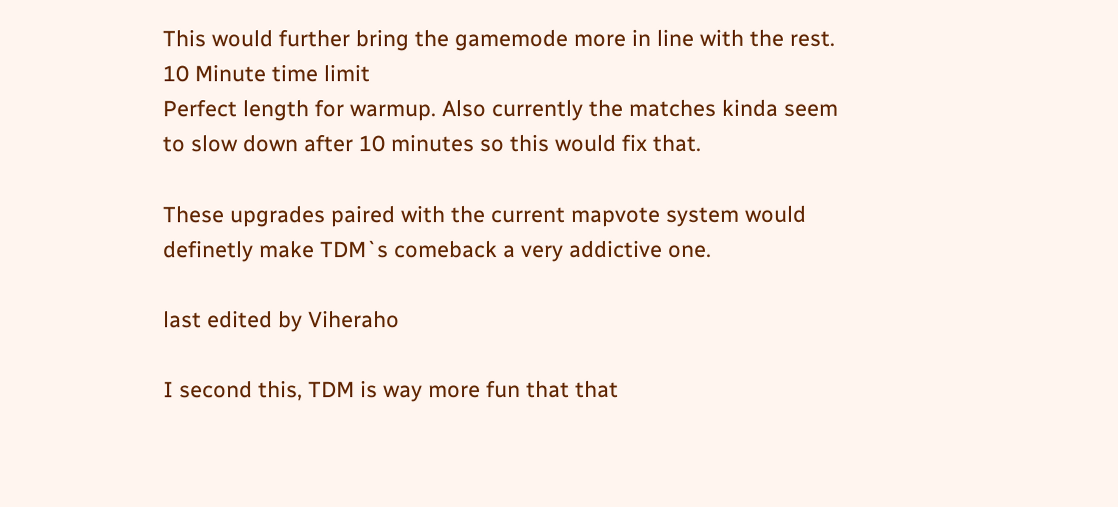This would further bring the gamemode more in line with the rest.
10 Minute time limit
Perfect length for warmup. Also currently the matches kinda seem to slow down after 10 minutes so this would fix that.

These upgrades paired with the current mapvote system would definetly make TDM`s comeback a very addictive one.

last edited by Viheraho

I second this, TDM is way more fun that that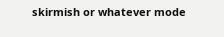skirmish or whatever mode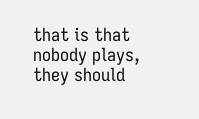that is that nobody plays, they should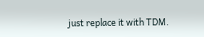just replace it with TDM.